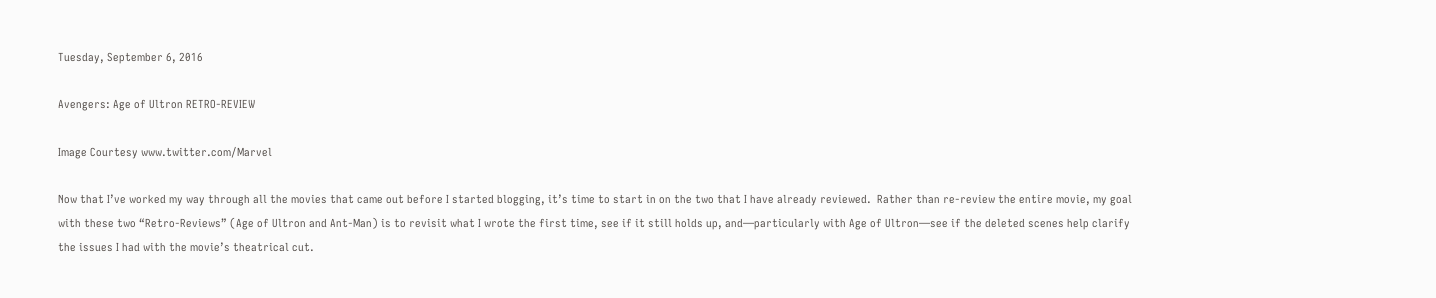Tuesday, September 6, 2016

Avengers: Age of Ultron RETRO-REVIEW

Image Courtesy www.twitter.com/Marvel

Now that I’ve worked my way through all the movies that came out before I started blogging, it’s time to start in on the two that I have already reviewed.  Rather than re-review the entire movie, my goal with these two “Retro-Reviews” (Age of Ultron and Ant-Man) is to revisit what I wrote the first time, see if it still holds up, and—particularly with Age of Ultron—see if the deleted scenes help clarify the issues I had with the movie’s theatrical cut.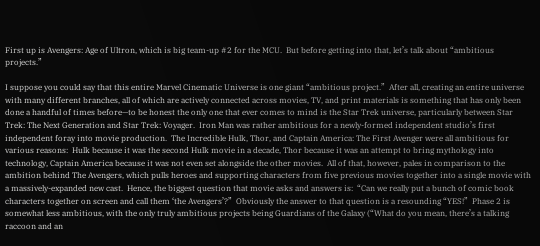First up is Avengers: Age of Ultron, which is big team-up #2 for the MCU.  But before getting into that, let’s talk about “ambitious projects.”

I suppose you could say that this entire Marvel Cinematic Universe is one giant “ambitious project.”  After all, creating an entire universe with many different branches, all of which are actively connected across movies, TV, and print materials is something that has only been done a handful of times before—to be honest the only one that ever comes to mind is the Star Trek universe, particularly between Star Trek: The Next Generation and Star Trek: Voyager.  Iron Man was rather ambitious for a newly-formed independent studio’s first independent foray into movie production.  The Incredible Hulk, Thor, and Captain America: The First Avenger were all ambitious for various reasons:  Hulk because it was the second Hulk movie in a decade, Thor because it was an attempt to bring mythology into technology, Captain America because it was not even set alongside the other movies.  All of that, however, pales in comparison to the ambition behind The Avengers, which pulls heroes and supporting characters from five previous movies together into a single movie with a massively-expanded new cast.  Hence, the biggest question that movie asks and answers is:  “Can we really put a bunch of comic book characters together on screen and call them ‘the Avengers’?”  Obviously the answer to that question is a resounding “YES!”  Phase 2 is somewhat less ambitious, with the only truly ambitious projects being Guardians of the Galaxy (“What do you mean, there’s a talking raccoon and an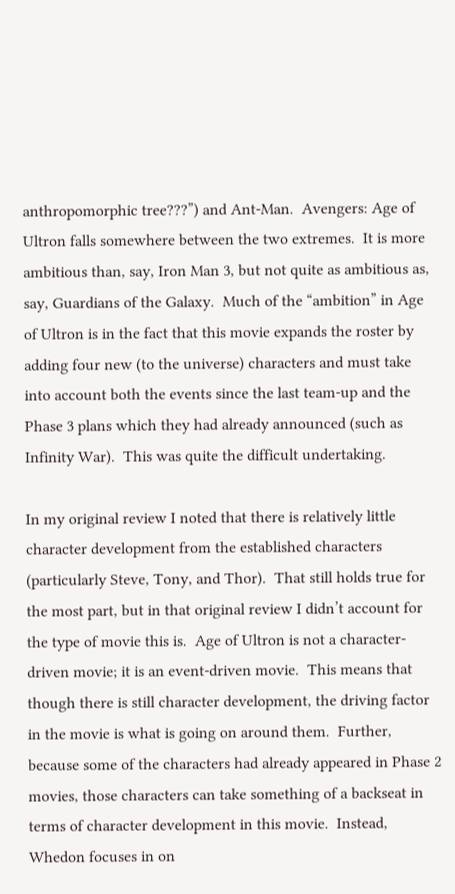anthropomorphic tree???”) and Ant-Man.  Avengers: Age of Ultron falls somewhere between the two extremes.  It is more ambitious than, say, Iron Man 3, but not quite as ambitious as, say, Guardians of the Galaxy.  Much of the “ambition” in Age of Ultron is in the fact that this movie expands the roster by adding four new (to the universe) characters and must take into account both the events since the last team-up and the Phase 3 plans which they had already announced (such as Infinity War).  This was quite the difficult undertaking.

In my original review I noted that there is relatively little character development from the established characters (particularly Steve, Tony, and Thor).  That still holds true for the most part, but in that original review I didn’t account for the type of movie this is.  Age of Ultron is not a character-driven movie; it is an event-driven movie.  This means that though there is still character development, the driving factor in the movie is what is going on around them.  Further, because some of the characters had already appeared in Phase 2 movies, those characters can take something of a backseat in terms of character development in this movie.  Instead, Whedon focuses in on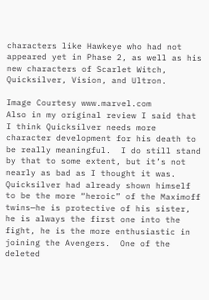characters like Hawkeye who had not appeared yet in Phase 2, as well as his new characters of Scarlet Witch, Quicksilver, Vision, and Ultron.

Image Courtesy www.marvel.com
Also in my original review I said that I think Quicksilver needs more character development for his death to be really meaningful.  I do still stand by that to some extent, but it’s not nearly as bad as I thought it was.  Quicksilver had already shown himself to be the more “heroic” of the Maximoff twins—he is protective of his sister, he is always the first one into the fight, he is the more enthusiastic in joining the Avengers.  One of the deleted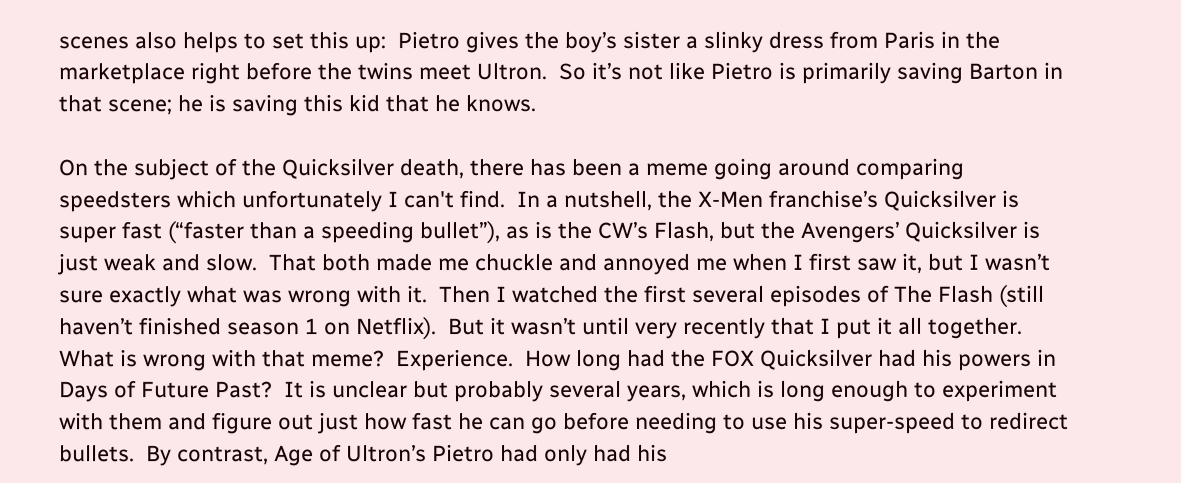scenes also helps to set this up:  Pietro gives the boy’s sister a slinky dress from Paris in the marketplace right before the twins meet Ultron.  So it’s not like Pietro is primarily saving Barton in that scene; he is saving this kid that he knows.

On the subject of the Quicksilver death, there has been a meme going around comparing speedsters which unfortunately I can't find.  In a nutshell, the X-Men franchise’s Quicksilver is super fast (“faster than a speeding bullet”), as is the CW’s Flash, but the Avengers’ Quicksilver is just weak and slow.  That both made me chuckle and annoyed me when I first saw it, but I wasn’t sure exactly what was wrong with it.  Then I watched the first several episodes of The Flash (still haven’t finished season 1 on Netflix).  But it wasn’t until very recently that I put it all together.  What is wrong with that meme?  Experience.  How long had the FOX Quicksilver had his powers in Days of Future Past?  It is unclear but probably several years, which is long enough to experiment with them and figure out just how fast he can go before needing to use his super-speed to redirect bullets.  By contrast, Age of Ultron’s Pietro had only had his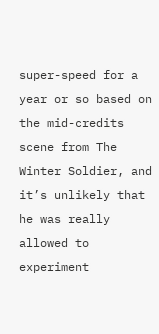super-speed for a year or so based on the mid-credits scene from The Winter Soldier, and it’s unlikely that he was really allowed to experiment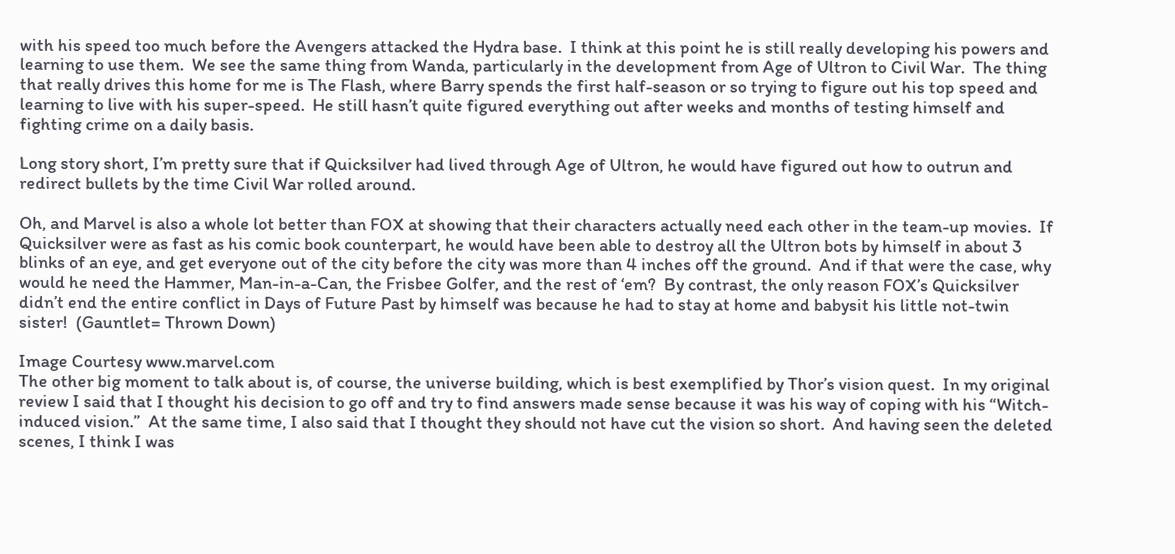with his speed too much before the Avengers attacked the Hydra base.  I think at this point he is still really developing his powers and learning to use them.  We see the same thing from Wanda, particularly in the development from Age of Ultron to Civil War.  The thing that really drives this home for me is The Flash, where Barry spends the first half-season or so trying to figure out his top speed and learning to live with his super-speed.  He still hasn’t quite figured everything out after weeks and months of testing himself and fighting crime on a daily basis.

Long story short, I’m pretty sure that if Quicksilver had lived through Age of Ultron, he would have figured out how to outrun and redirect bullets by the time Civil War rolled around.

Oh, and Marvel is also a whole lot better than FOX at showing that their characters actually need each other in the team-up movies.  If Quicksilver were as fast as his comic book counterpart, he would have been able to destroy all the Ultron bots by himself in about 3 blinks of an eye, and get everyone out of the city before the city was more than 4 inches off the ground.  And if that were the case, why would he need the Hammer, Man-in-a-Can, the Frisbee Golfer, and the rest of ‘em?  By contrast, the only reason FOX’s Quicksilver didn’t end the entire conflict in Days of Future Past by himself was because he had to stay at home and babysit his little not-twin sister!  (Gauntlet= Thrown Down)

Image Courtesy www.marvel.com
The other big moment to talk about is, of course, the universe building, which is best exemplified by Thor’s vision quest.  In my original review I said that I thought his decision to go off and try to find answers made sense because it was his way of coping with his “Witch-induced vision.”  At the same time, I also said that I thought they should not have cut the vision so short.  And having seen the deleted scenes, I think I was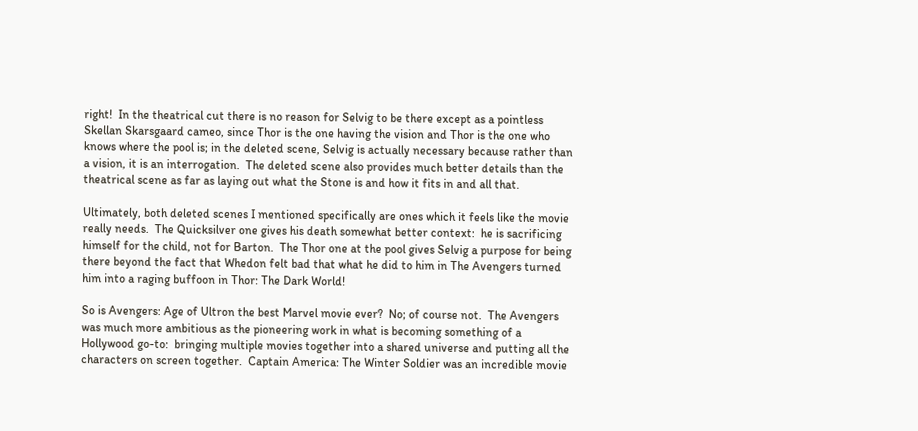right!  In the theatrical cut there is no reason for Selvig to be there except as a pointless Skellan Skarsgaard cameo, since Thor is the one having the vision and Thor is the one who knows where the pool is; in the deleted scene, Selvig is actually necessary because rather than a vision, it is an interrogation.  The deleted scene also provides much better details than the theatrical scene as far as laying out what the Stone is and how it fits in and all that.

Ultimately, both deleted scenes I mentioned specifically are ones which it feels like the movie really needs.  The Quicksilver one gives his death somewhat better context:  he is sacrificing himself for the child, not for Barton.  The Thor one at the pool gives Selvig a purpose for being there beyond the fact that Whedon felt bad that what he did to him in The Avengers turned him into a raging buffoon in Thor: The Dark World!

So is Avengers: Age of Ultron the best Marvel movie ever?  No; of course not.  The Avengers was much more ambitious as the pioneering work in what is becoming something of a Hollywood go-to:  bringing multiple movies together into a shared universe and putting all the characters on screen together.  Captain America: The Winter Soldier was an incredible movie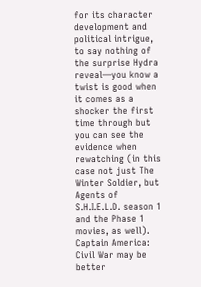for its character development and political intrigue, to say nothing of the surprise Hydra reveal—you know a twist is good when it comes as a shocker the first time through but you can see the evidence when rewatching (in this case not just The Winter Soldier, but Agents of S.H.I.E.L.D. season 1 and the Phase 1 movies, as well).  Captain America: Civil War may be better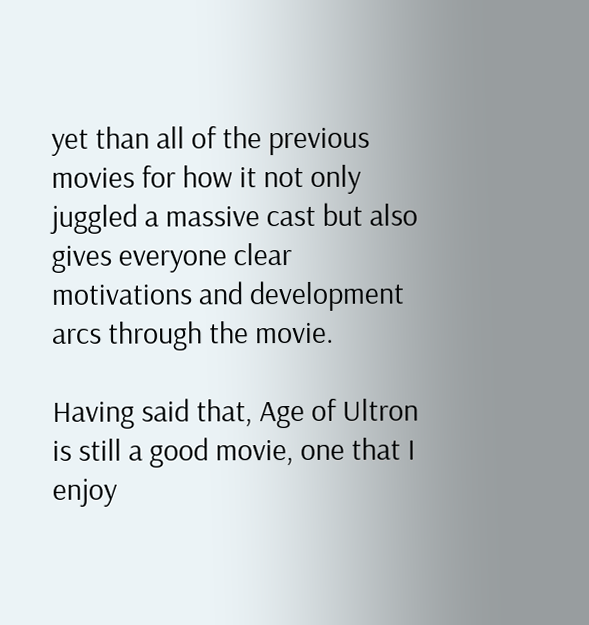yet than all of the previous movies for how it not only juggled a massive cast but also gives everyone clear motivations and development arcs through the movie.

Having said that, Age of Ultron is still a good movie, one that I enjoy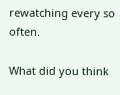rewatching every so often.

What did you think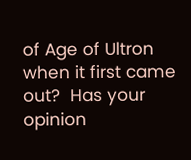of Age of Ultron when it first came out?  Has your opinion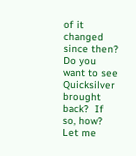of it changed since then?  Do you want to see Quicksilver brought back?  If so, how?  Let me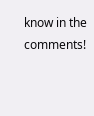know in the comments!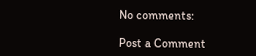No comments:

Post a Comment